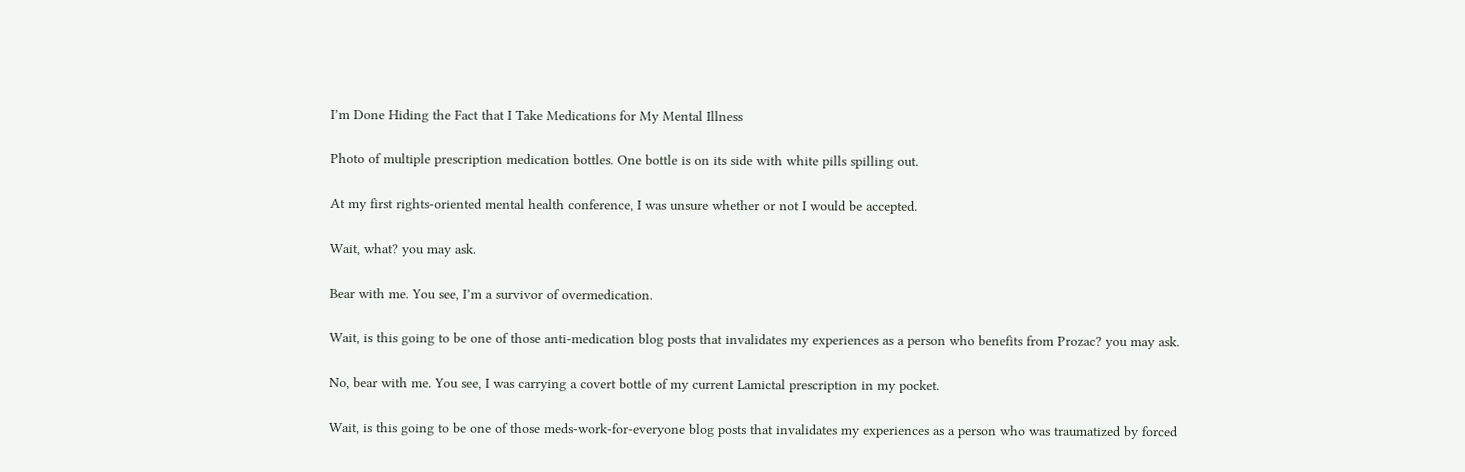I’m Done Hiding the Fact that I Take Medications for My Mental Illness

Photo of multiple prescription medication bottles. One bottle is on its side with white pills spilling out.

At my first rights-oriented mental health conference, I was unsure whether or not I would be accepted.

Wait, what? you may ask.

Bear with me. You see, I’m a survivor of overmedication.

Wait, is this going to be one of those anti-medication blog posts that invalidates my experiences as a person who benefits from Prozac? you may ask.

No, bear with me. You see, I was carrying a covert bottle of my current Lamictal prescription in my pocket.

Wait, is this going to be one of those meds-work-for-everyone blog posts that invalidates my experiences as a person who was traumatized by forced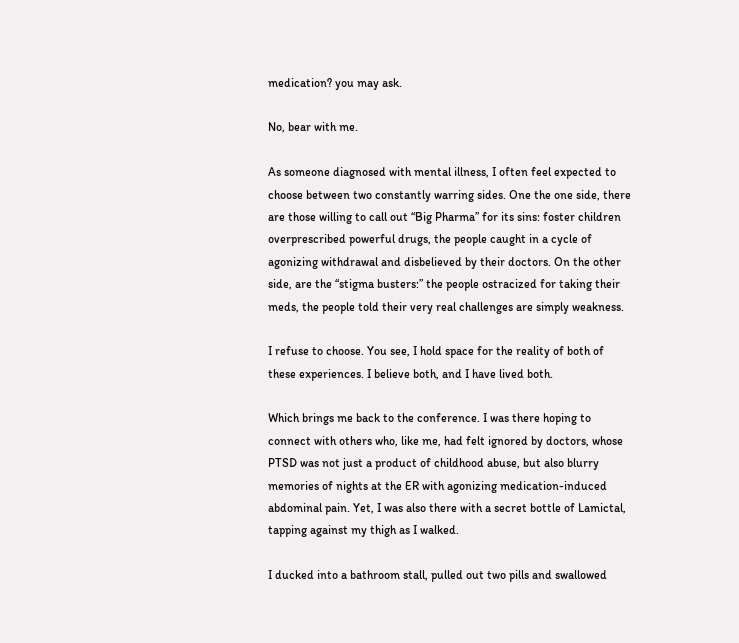medication? you may ask.

No, bear with me.

As someone diagnosed with mental illness, I often feel expected to choose between two constantly warring sides. One the one side, there are those willing to call out “Big Pharma” for its sins: foster children overprescribed powerful drugs, the people caught in a cycle of agonizing withdrawal and disbelieved by their doctors. On the other side, are the “stigma busters:” the people ostracized for taking their meds, the people told their very real challenges are simply weakness.

I refuse to choose. You see, I hold space for the reality of both of these experiences. I believe both, and I have lived both.

Which brings me back to the conference. I was there hoping to connect with others who, like me, had felt ignored by doctors, whose PTSD was not just a product of childhood abuse, but also blurry memories of nights at the ER with agonizing medication-induced abdominal pain. Yet, I was also there with a secret bottle of Lamictal, tapping against my thigh as I walked.

I ducked into a bathroom stall, pulled out two pills and swallowed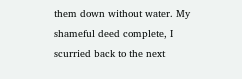them down without water. My shameful deed complete, I scurried back to the next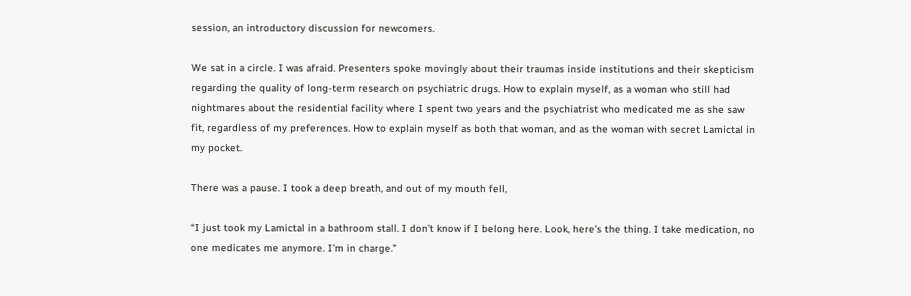session, an introductory discussion for newcomers.

We sat in a circle. I was afraid. Presenters spoke movingly about their traumas inside institutions and their skepticism regarding the quality of long-term research on psychiatric drugs. How to explain myself, as a woman who still had nightmares about the residential facility where I spent two years and the psychiatrist who medicated me as she saw fit, regardless of my preferences. How to explain myself as both that woman, and as the woman with secret Lamictal in my pocket.

There was a pause. I took a deep breath, and out of my mouth fell,

“I just took my Lamictal in a bathroom stall. I don’t know if I belong here. Look, here’s the thing. I take medication, no one medicates me anymore. I’m in charge.”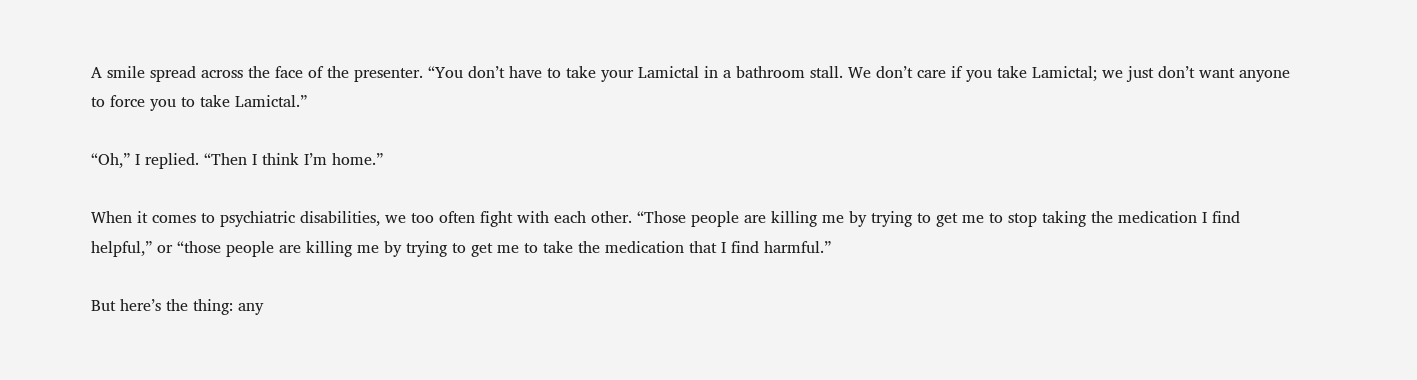A smile spread across the face of the presenter. “You don’t have to take your Lamictal in a bathroom stall. We don’t care if you take Lamictal; we just don’t want anyone to force you to take Lamictal.”

“Oh,” I replied. “Then I think I’m home.”

When it comes to psychiatric disabilities, we too often fight with each other. “Those people are killing me by trying to get me to stop taking the medication I find helpful,” or “those people are killing me by trying to get me to take the medication that I find harmful.”

But here’s the thing: any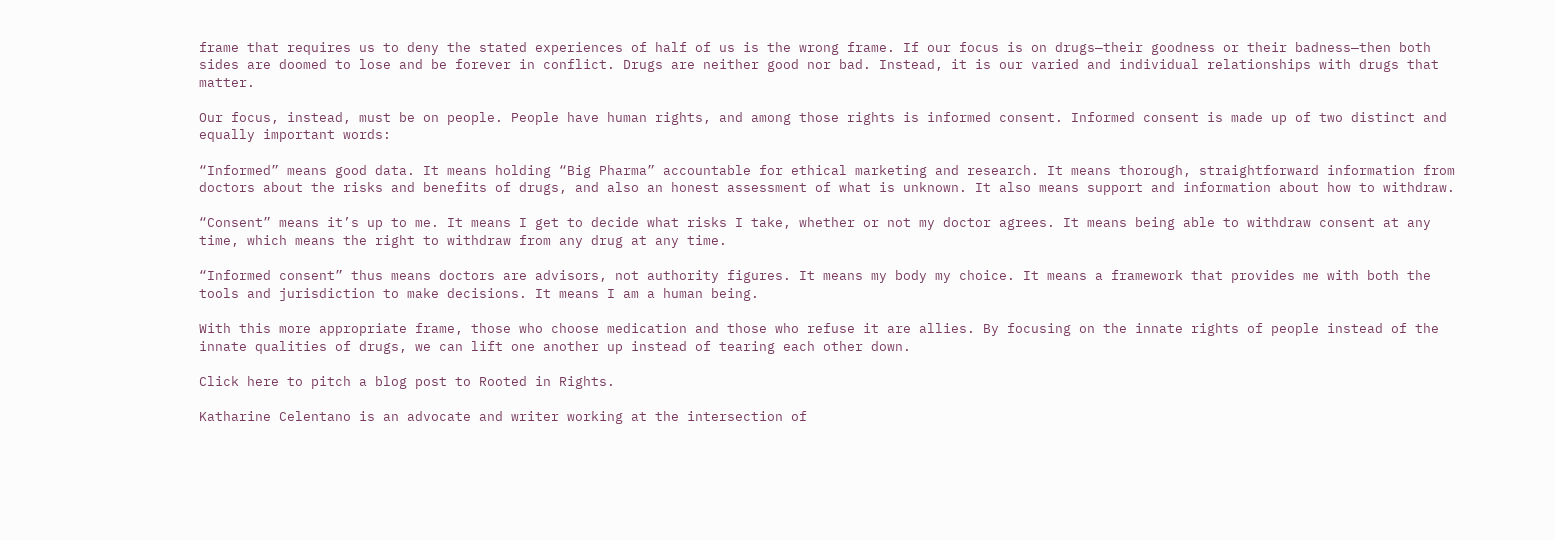frame that requires us to deny the stated experiences of half of us is the wrong frame. If our focus is on drugs—their goodness or their badness—then both sides are doomed to lose and be forever in conflict. Drugs are neither good nor bad. Instead, it is our varied and individual relationships with drugs that matter.

Our focus, instead, must be on people. People have human rights, and among those rights is informed consent. Informed consent is made up of two distinct and equally important words:

“Informed” means good data. It means holding “Big Pharma” accountable for ethical marketing and research. It means thorough, straightforward information from doctors about the risks and benefits of drugs, and also an honest assessment of what is unknown. It also means support and information about how to withdraw.

“Consent” means it’s up to me. It means I get to decide what risks I take, whether or not my doctor agrees. It means being able to withdraw consent at any time, which means the right to withdraw from any drug at any time.

“Informed consent” thus means doctors are advisors, not authority figures. It means my body my choice. It means a framework that provides me with both the tools and jurisdiction to make decisions. It means I am a human being.

With this more appropriate frame, those who choose medication and those who refuse it are allies. By focusing on the innate rights of people instead of the innate qualities of drugs, we can lift one another up instead of tearing each other down.

Click here to pitch a blog post to Rooted in Rights.

Katharine Celentano is an advocate and writer working at the intersection of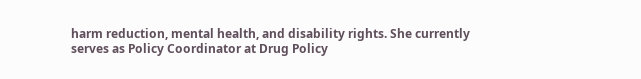harm reduction, mental health, and disability rights. She currently serves as Policy Coordinator at Drug Policy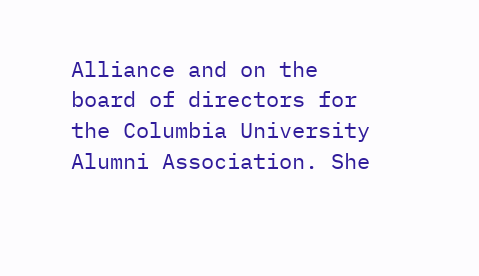Alliance and on the board of directors for the Columbia University Alumni Association. She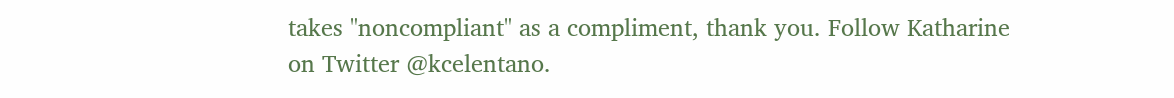takes "noncompliant" as a compliment, thank you. Follow Katharine on Twitter @kcelentano.